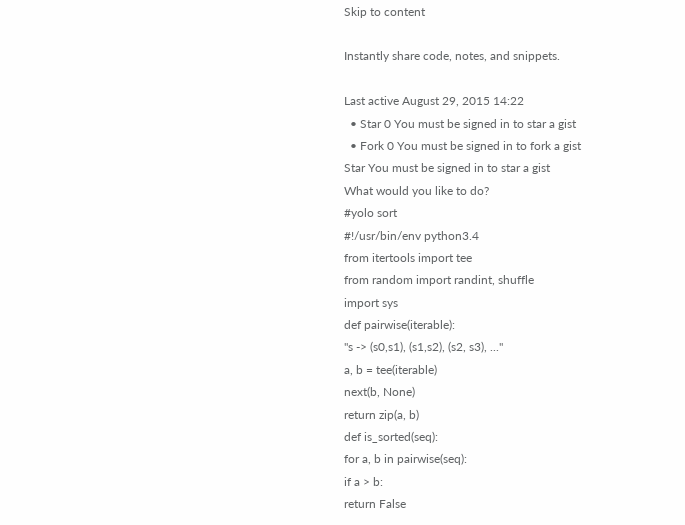Skip to content

Instantly share code, notes, and snippets.

Last active August 29, 2015 14:22
  • Star 0 You must be signed in to star a gist
  • Fork 0 You must be signed in to fork a gist
Star You must be signed in to star a gist
What would you like to do?
#yolo sort
#!/usr/bin/env python3.4
from itertools import tee
from random import randint, shuffle
import sys
def pairwise(iterable):
"s -> (s0,s1), (s1,s2), (s2, s3), ..."
a, b = tee(iterable)
next(b, None)
return zip(a, b)
def is_sorted(seq):
for a, b in pairwise(seq):
if a > b:
return False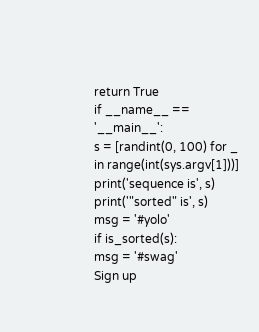return True
if __name__ == '__main__':
s = [randint(0, 100) for _ in range(int(sys.argv[1]))]
print('sequence is', s)
print('"sorted" is', s)
msg = '#yolo'
if is_sorted(s):
msg = '#swag'
Sign up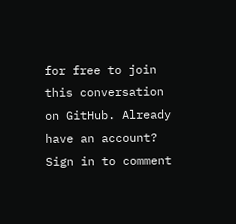for free to join this conversation on GitHub. Already have an account? Sign in to comment